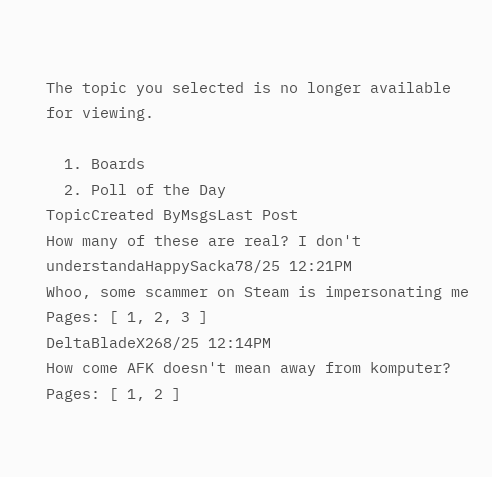The topic you selected is no longer available for viewing.

  1. Boards
  2. Poll of the Day
TopicCreated ByMsgsLast Post
How many of these are real? I don't understandaHappySacka78/25 12:21PM
Whoo, some scammer on Steam is impersonating me
Pages: [ 1, 2, 3 ]
DeltaBladeX268/25 12:14PM
How come AFK doesn't mean away from komputer?
Pages: [ 1, 2 ]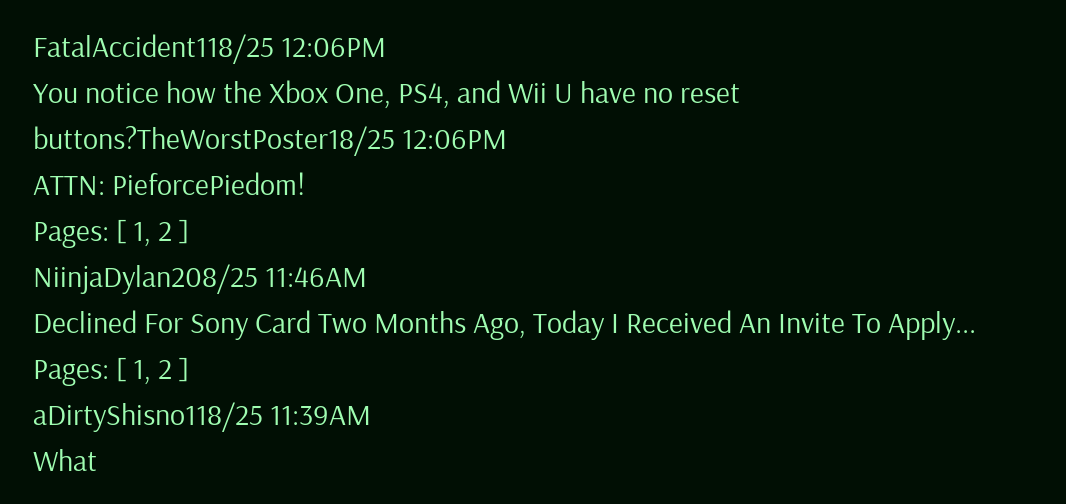FatalAccident118/25 12:06PM
You notice how the Xbox One, PS4, and Wii U have no reset buttons?TheWorstPoster18/25 12:06PM
ATTN: PieforcePiedom!
Pages: [ 1, 2 ]
NiinjaDylan208/25 11:46AM
Declined For Sony Card Two Months Ago, Today I Received An Invite To Apply...
Pages: [ 1, 2 ]
aDirtyShisno118/25 11:39AM
What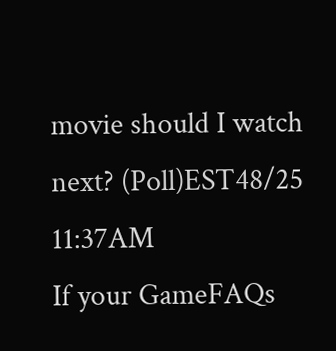movie should I watch next? (Poll)EST48/25 11:37AM
If your GameFAQs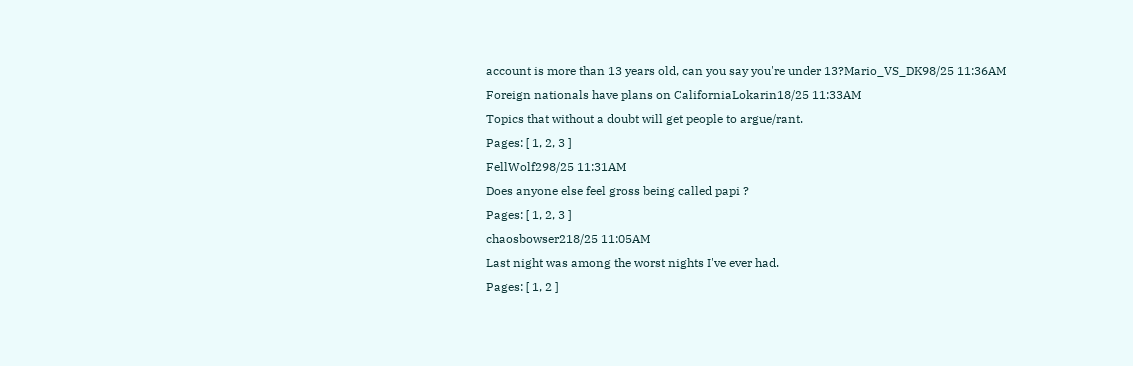account is more than 13 years old, can you say you're under 13?Mario_VS_DK98/25 11:36AM
Foreign nationals have plans on CaliforniaLokarin18/25 11:33AM
Topics that without a doubt will get people to argue/rant.
Pages: [ 1, 2, 3 ]
FellWolf298/25 11:31AM
Does anyone else feel gross being called papi ?
Pages: [ 1, 2, 3 ]
chaosbowser218/25 11:05AM
Last night was among the worst nights I've ever had.
Pages: [ 1, 2 ]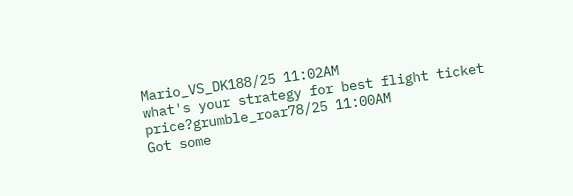Mario_VS_DK188/25 11:02AM
what's your strategy for best flight ticket price?grumble_roar78/25 11:00AM
Got some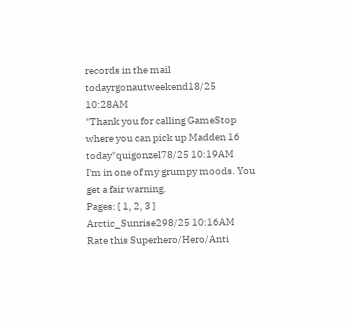records in the mail todayrgonautweekend18/25 10:28AM
"Thank you for calling GameStop where you can pick up Madden 16 today"quigonzel78/25 10:19AM
I'm in one of my grumpy moods. You get a fair warning.
Pages: [ 1, 2, 3 ]
Arctic_Sunrise298/25 10:16AM
Rate this Superhero/Hero/Anti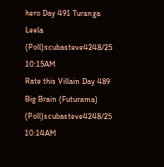hero Day 491 Turanga Leela (Poll)scubasteve4248/25 10:15AM
Rate this Villain Day 489 Big Brain (Futurama) (Poll)scubasteve4248/25 10:14AM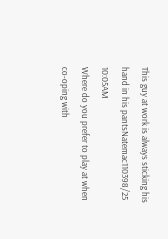This guy at work is always sticking his hand in his pantsNatemac110398/25 10:05AM
Where do you prefer to play at when co-oping with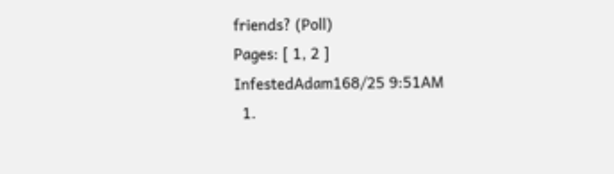friends? (Poll)
Pages: [ 1, 2 ]
InfestedAdam168/25 9:51AM
  1.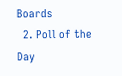Boards
  2. Poll of the Day